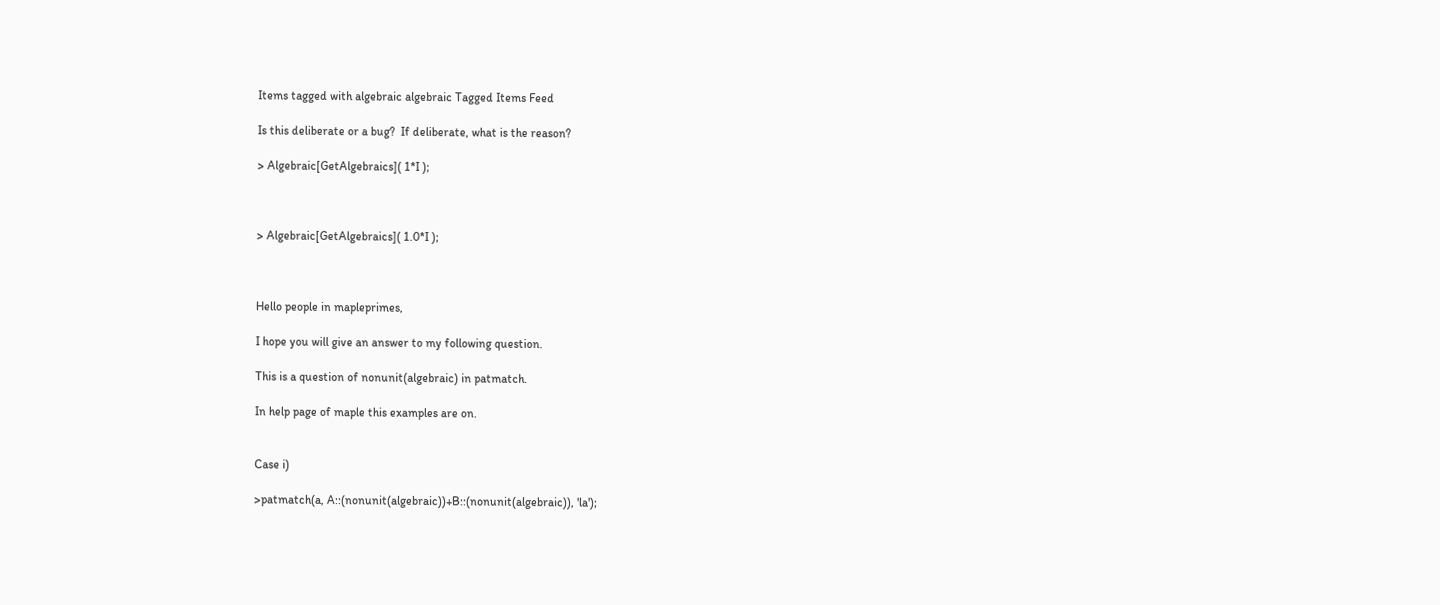Items tagged with algebraic algebraic Tagged Items Feed

Is this deliberate or a bug?  If deliberate, what is the reason?

> Algebraic[GetAlgebraics]( 1*I );



> Algebraic[GetAlgebraics]( 1.0*I );



Hello people in mapleprimes,

I hope you will give an answer to my following question.

This is a question of nonunit(algebraic) in patmatch.

In help page of maple this examples are on.


Case i)

>patmatch(a, A::(nonunit(algebraic))+B::(nonunit(algebraic)), 'la');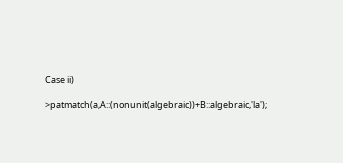Case ii)

>patmatch(a,A::(nonunit(algebraic))+B::algebraic,'la');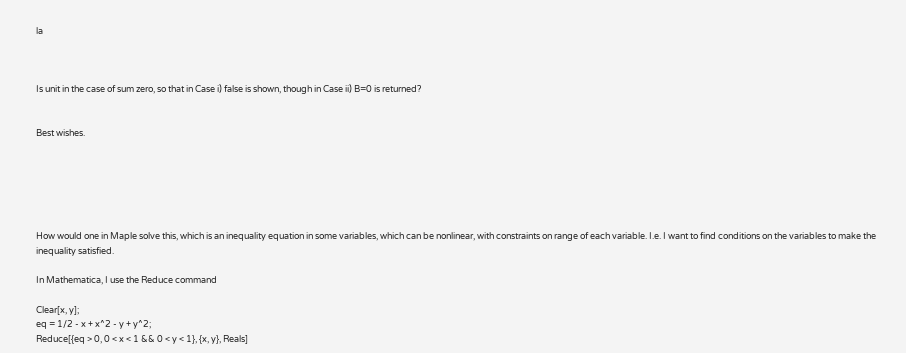la



Is unit in the case of sum zero, so that in Case i) false is shown, though in Case ii) B=0 is returned?


Best wishes.






How would one in Maple solve this, which is an inequality equation in some variables, which can be nonlinear, with constraints on range of each variable. I.e. I want to find conditions on the variables to make the inequality satisfied.

In Mathematica, I use the Reduce command

Clear[x, y];
eq = 1/2 - x + x^2 - y + y^2;
Reduce[{eq > 0, 0 < x < 1 && 0 < y < 1}, {x, y}, Reals]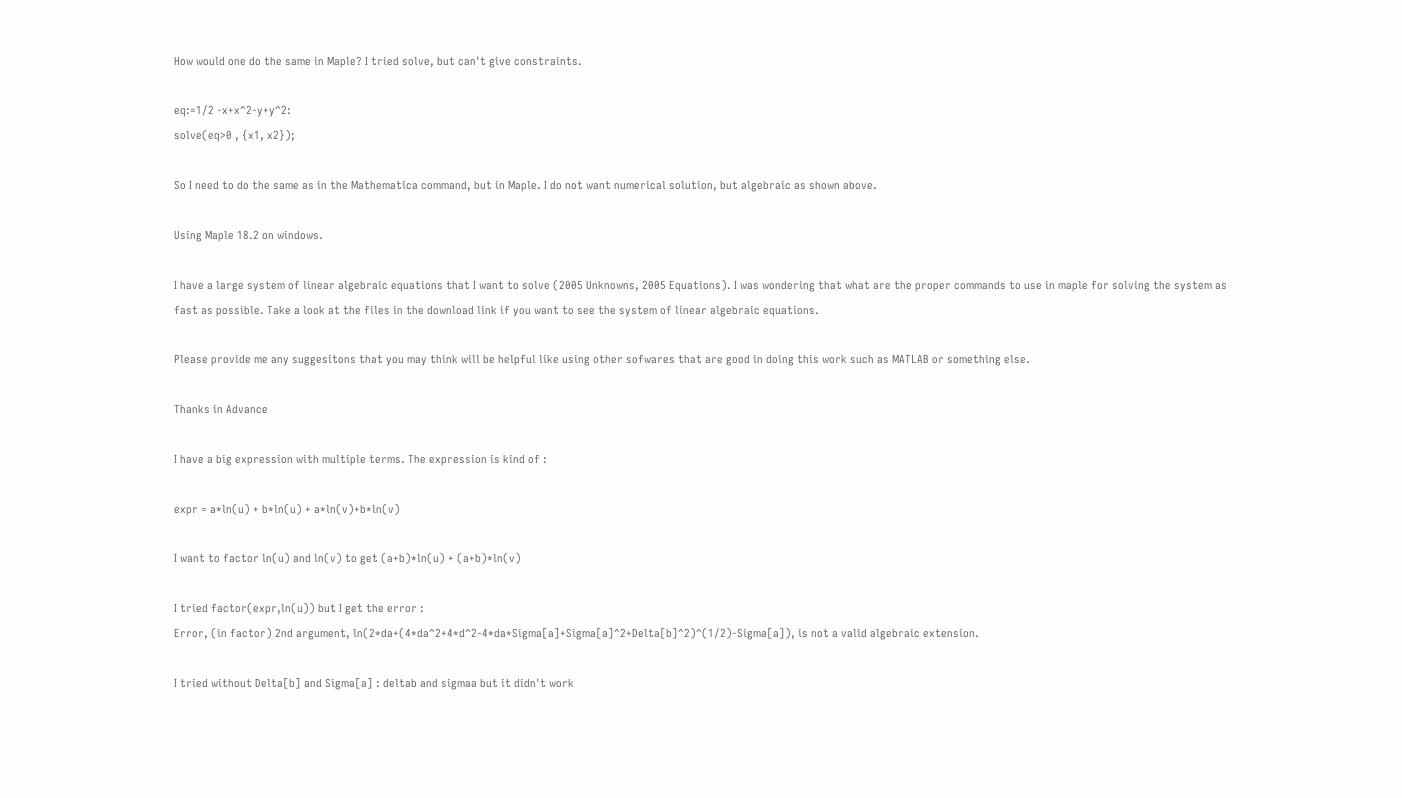How would one do the same in Maple? I tried solve, but can't give constraints.

eq:=1/2 -x+x^2-y+y^2:
solve(eq>0 , {x1, x2});

So I need to do the same as in the Mathematica command, but in Maple. I do not want numerical solution, but algebraic as shown above.

Using Maple 18.2 on windows.

I have a large system of linear algebraic equations that I want to solve (2005 Unknowns, 2005 Equations). I was wondering that what are the proper commands to use in maple for solving the system as fast as possible. Take a look at the files in the download link if you want to see the system of linear algebraic equations.

Please provide me any suggesitons that you may think will be helpful like using other sofwares that are good in doing this work such as MATLAB or something else.

Thanks in Advance

I have a big expression with multiple terms. The expression is kind of :

expr = a*ln(u) + b*ln(u) + a*ln(v)+b*ln(v)

I want to factor ln(u) and ln(v) to get (a+b)*ln(u) + (a+b)*ln(v)

I tried factor(expr,ln(u)) but I get the error :
Error, (in factor) 2nd argument, ln(2*da+(4*da^2+4*d^2-4*da*Sigma[a]+Sigma[a]^2+Delta[b]^2)^(1/2)-Sigma[a]), is not a valid algebraic extension.

I tried without Delta[b] and Sigma[a] : deltab and sigmaa but it didn't work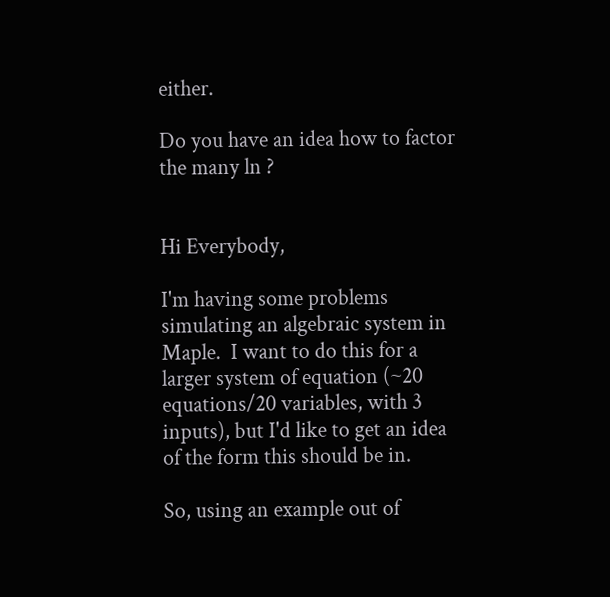either.

Do you have an idea how to factor the many ln ?


Hi Everybody,

I'm having some problems simulating an algebraic system in Maple.  I want to do this for a larger system of equation (~20 equations/20 variables, with 3 inputs), but I'd like to get an idea of the form this should be in.

So, using an example out of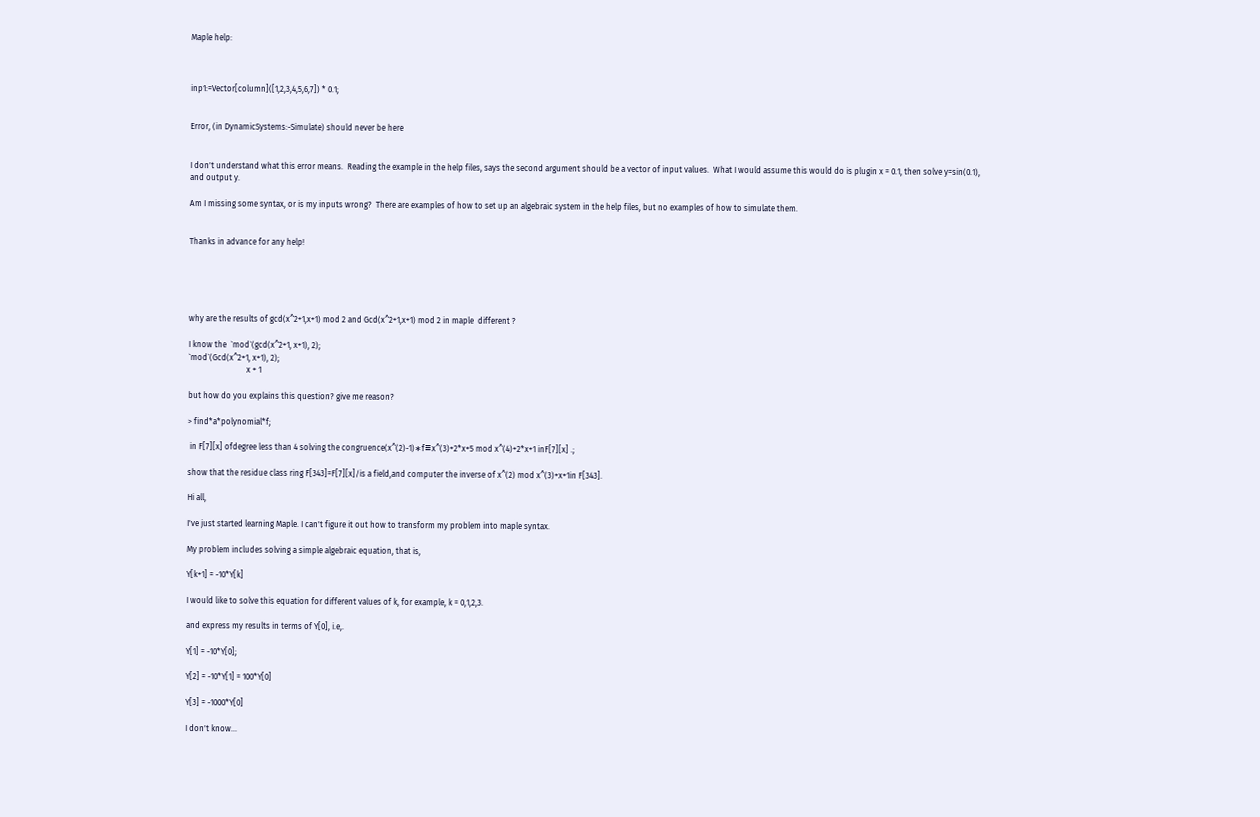Maple help:



inp1:=Vector[column]([1,2,3,4,5,6,7]) * 0.1;


Error, (in DynamicSystems:-Simulate) should never be here


I don't understand what this error means.  Reading the example in the help files, says the second argument should be a vector of input values.  What I would assume this would do is plugin x = 0.1, then solve y=sin(0.1), and output y.

Am I missing some syntax, or is my inputs wrong?  There are examples of how to set up an algebraic system in the help files, but no examples of how to simulate them.


Thanks in advance for any help!





why are the results of gcd(x^2+1,x+1) mod 2 and Gcd(x^2+1,x+1) mod 2 in maple  different ?

I know the  `mod`(gcd(x^2+1, x+1), 2);
`mod`(Gcd(x^2+1, x+1), 2);
                             x + 1

but how do you explains this question? give me reason?

> find*a*polynomial*f;

 in F[7][x] ofdegree less than 4 solving the congruence(x^(2)-1)∗f≡x^(3)+2*x+5 mod x^(4)+2*x+1 inF[7][x] .;

show that the residue class ring F[343]=F[7][x]/is a field,and computer the inverse of x^(2) mod x^(3)+x+1in F[343].

Hi all,

I've just started learning Maple. I can't figure it out how to transform my problem into maple syntax.

My problem includes solving a simple algebraic equation, that is,

Y[k+1] = -10*Y[k]

I would like to solve this equation for different values of k, for example, k = 0,1,2,3.

and express my results in terms of Y[0], i.e,.

Y[1] = -10*Y[0];

Y[2] = -10*Y[1] = 100*Y[0]

Y[3] = -1000*Y[0]

I don't know...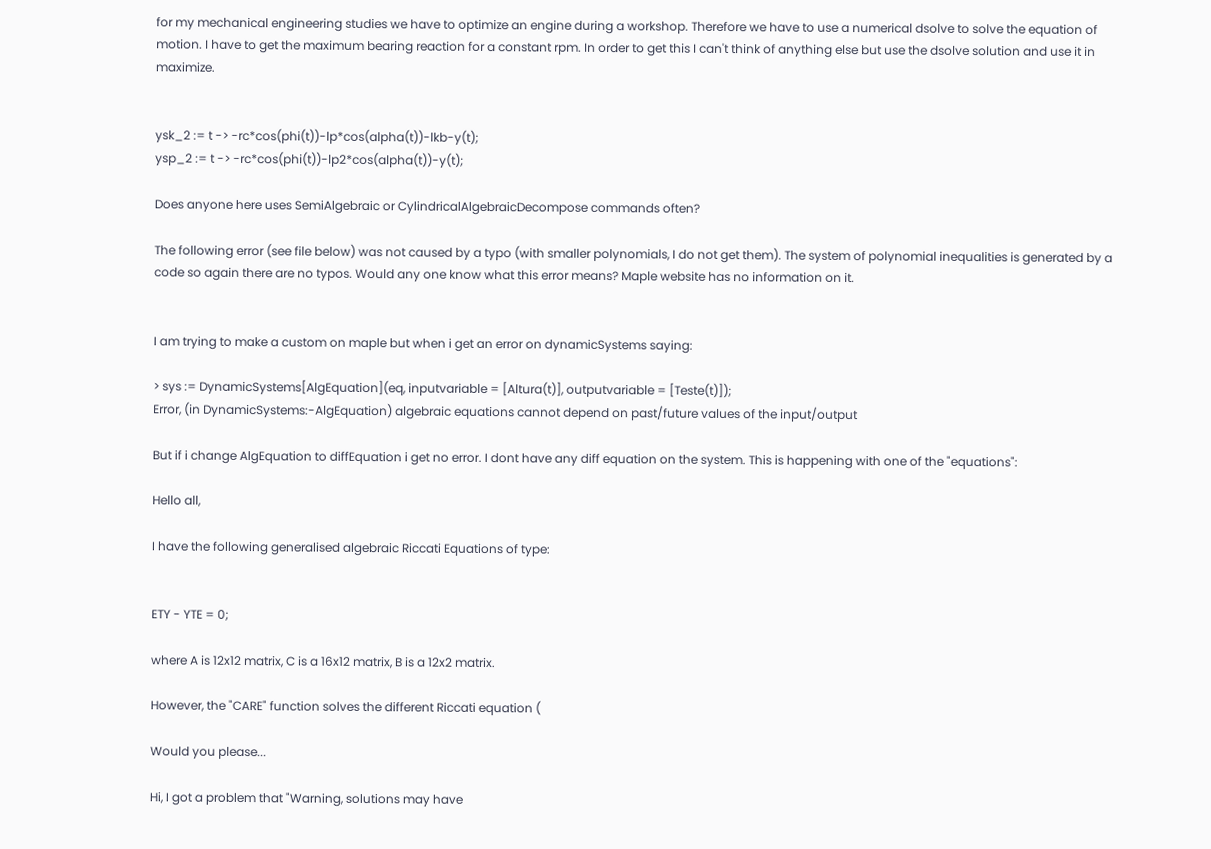for my mechanical engineering studies we have to optimize an engine during a workshop. Therefore we have to use a numerical dsolve to solve the equation of motion. I have to get the maximum bearing reaction for a constant rpm. In order to get this I can't think of anything else but use the dsolve solution and use it in maximize.


ysk_2 := t -> -rc*cos(phi(t))-lp*cos(alpha(t))-lkb-y(t);
ysp_2 := t -> -rc*cos(phi(t))-lp2*cos(alpha(t))-y(t);

Does anyone here uses SemiAlgebraic or CylindricalAlgebraicDecompose commands often?

The following error (see file below) was not caused by a typo (with smaller polynomials, I do not get them). The system of polynomial inequalities is generated by a code so again there are no typos. Would any one know what this error means? Maple website has no information on it.


I am trying to make a custom on maple but when i get an error on dynamicSystems saying:

> sys := DynamicSystems[AlgEquation](eq, inputvariable = [Altura(t)], outputvariable = [Teste(t)]);
Error, (in DynamicSystems:-AlgEquation) algebraic equations cannot depend on past/future values of the input/output

But if i change AlgEquation to diffEquation i get no error. I dont have any diff equation on the system. This is happening with one of the "equations":

Hello all,

I have the following generalised algebraic Riccati Equations of type:


ETY - YTE = 0;

where A is 12x12 matrix, C is a 16x12 matrix, B is a 12x2 matrix.

However, the "CARE" function solves the different Riccati equation (

Would you please...

Hi, I got a problem that "Warning, solutions may have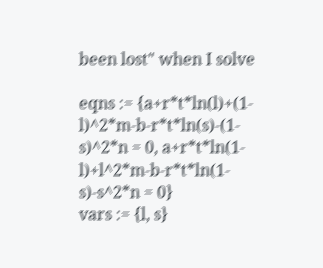been lost" when I solve

eqns := {a+r*t*ln(l)+(1-l)^2*m-b-r*t*ln(s)-(1-s)^2*n = 0, a+r*t*ln(1-l)+l^2*m-b-r*t*ln(1-s)-s^2*n = 0}
vars := {l, s}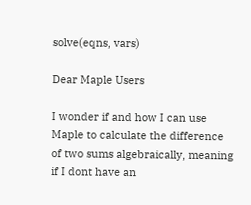solve(eqns, vars)

Dear Maple Users

I wonder if and how I can use Maple to calculate the difference of two sums algebraically, meaning if I dont have an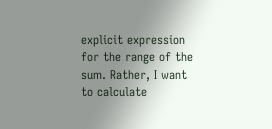explicit expression for the range of the sum. Rather, I want to calculate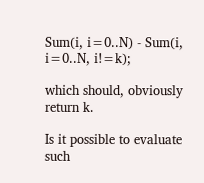Sum(i, i=0..N) - Sum(i, i=0..N, i!=k);

which should, obviously return k.

Is it possible to evaluate such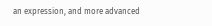an expression, and more advanced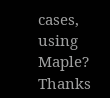cases, using Maple?
Thanks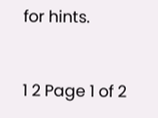for hints.


1 2 Page 1 of 2